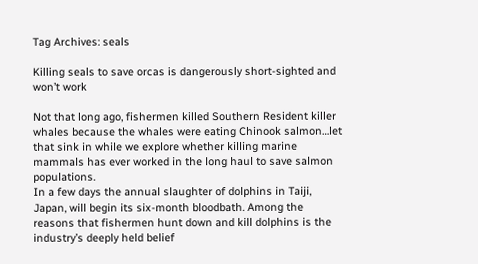Tag Archives: seals

Killing seals to save orcas is dangerously short-sighted and won’t work

Not that long ago, fishermen killed Southern Resident killer whales because the whales were eating Chinook salmon…let that sink in while we explore whether killing marine mammals has ever worked in the long haul to save salmon populations.
In a few days the annual slaughter of dolphins in Taiji, Japan, will begin its six-month bloodbath. Among the reasons that fishermen hunt down and kill dolphins is the industry’s deeply held belief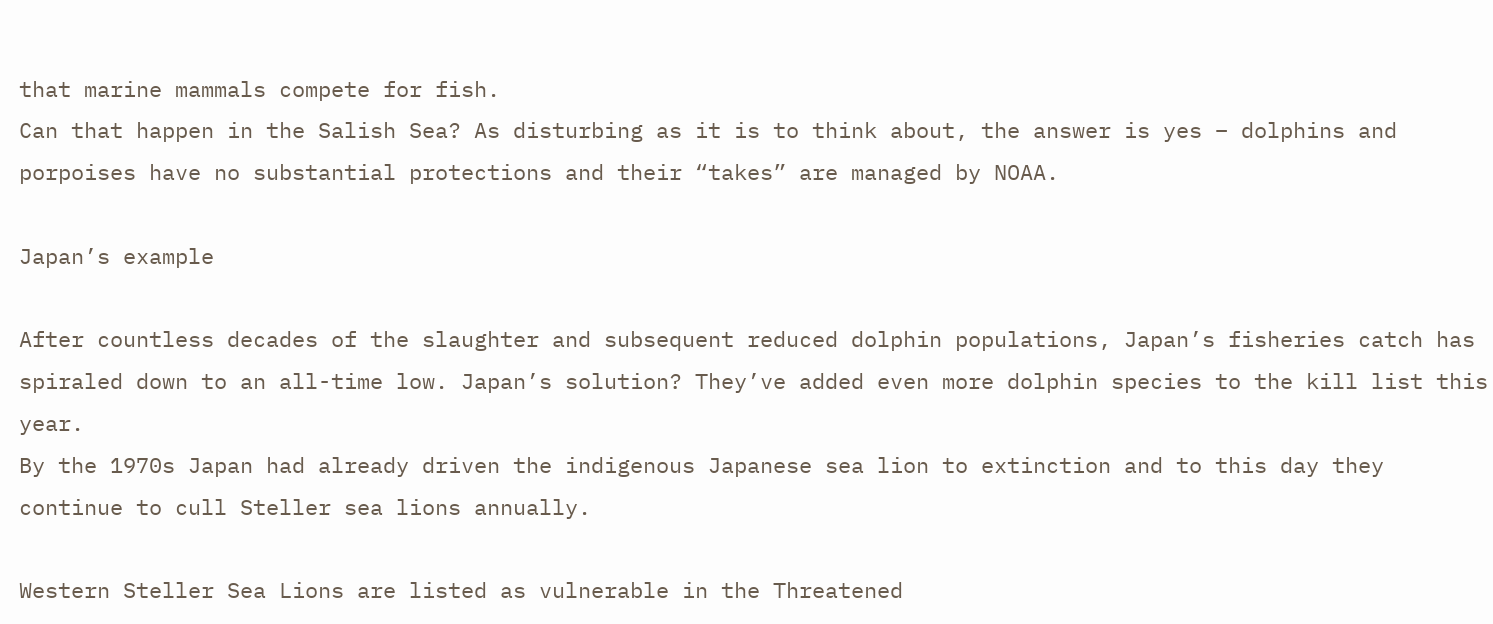that marine mammals compete for fish.
Can that happen in the Salish Sea? As disturbing as it is to think about, the answer is yes – dolphins and porpoises have no substantial protections and their “takes” are managed by NOAA.

Japan’s example

After countless decades of the slaughter and subsequent reduced dolphin populations, Japan’s fisheries catch has spiraled down to an all-time low. Japan’s solution? They’ve added even more dolphin species to the kill list this year.
By the 1970s Japan had already driven the indigenous Japanese sea lion to extinction and to this day they continue to cull Steller sea lions annually.

Western Steller Sea Lions are listed as vulnerable in the Threatened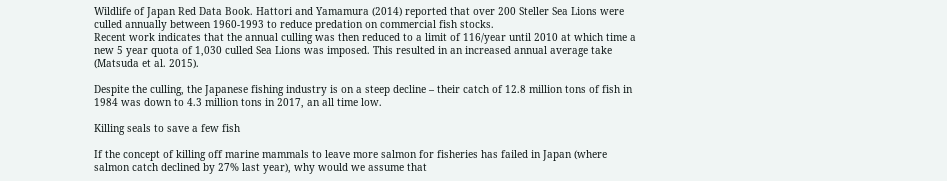Wildlife of Japan Red Data Book. Hattori and Yamamura (2014) reported that over 200 Steller Sea Lions were culled annually between 1960-1993 to reduce predation on commercial fish stocks.
Recent work indicates that the annual culling was then reduced to a limit of 116/year until 2010 at which time a new 5 year quota of 1,030 culled Sea Lions was imposed. This resulted in an increased annual average take (Matsuda et al. 2015).

Despite the culling, the Japanese fishing industry is on a steep decline – their catch of 12.8 million tons of fish in 1984 was down to 4.3 million tons in 2017, an all time low.

Killing seals to save a few fish

If the concept of killing off marine mammals to leave more salmon for fisheries has failed in Japan (where salmon catch declined by 27% last year), why would we assume that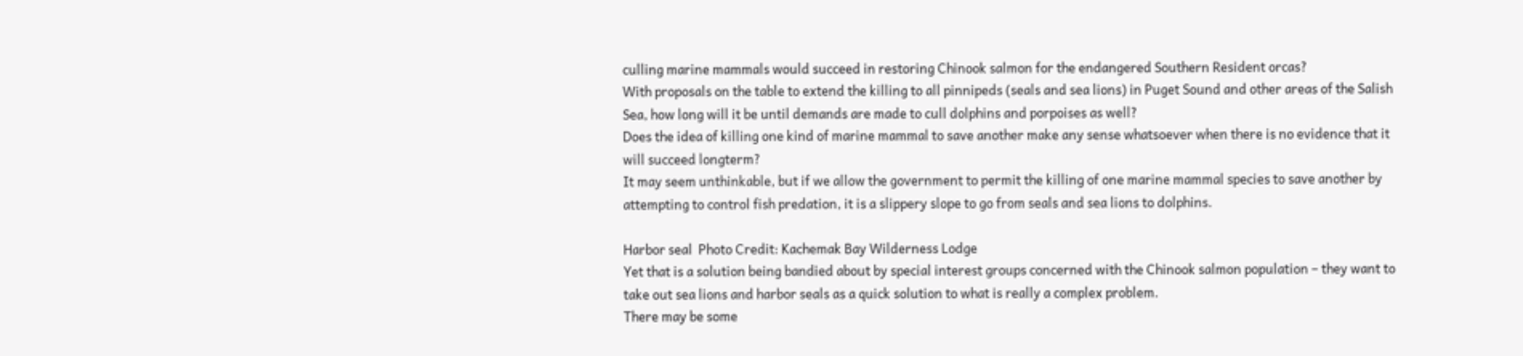culling marine mammals would succeed in restoring Chinook salmon for the endangered Southern Resident orcas?
With proposals on the table to extend the killing to all pinnipeds (seals and sea lions) in Puget Sound and other areas of the Salish Sea, how long will it be until demands are made to cull dolphins and porpoises as well?
Does the idea of killing one kind of marine mammal to save another make any sense whatsoever when there is no evidence that it will succeed longterm?
It may seem unthinkable, but if we allow the government to permit the killing of one marine mammal species to save another by attempting to control fish predation, it is a slippery slope to go from seals and sea lions to dolphins.

Harbor seal  Photo Credit: Kachemak Bay Wilderness Lodge
Yet that is a solution being bandied about by special interest groups concerned with the Chinook salmon population – they want to take out sea lions and harbor seals as a quick solution to what is really a complex problem.
There may be some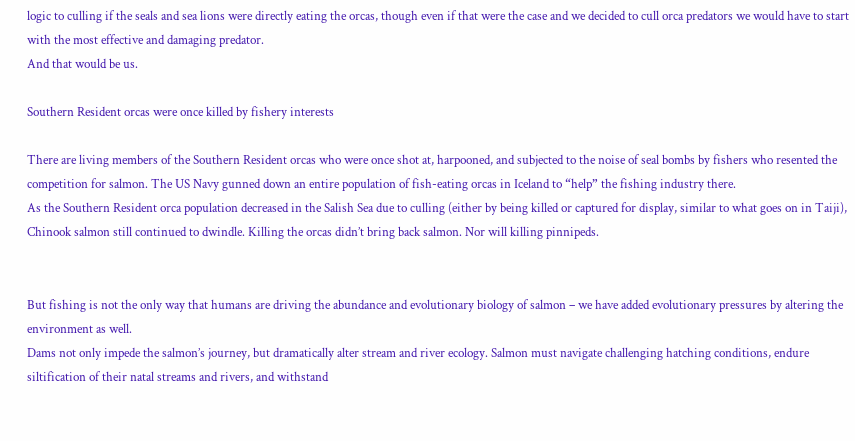logic to culling if the seals and sea lions were directly eating the orcas, though even if that were the case and we decided to cull orca predators we would have to start with the most effective and damaging predator.
And that would be us.

Southern Resident orcas were once killed by fishery interests

There are living members of the Southern Resident orcas who were once shot at, harpooned, and subjected to the noise of seal bombs by fishers who resented the competition for salmon. The US Navy gunned down an entire population of fish-eating orcas in Iceland to “help” the fishing industry there.
As the Southern Resident orca population decreased in the Salish Sea due to culling (either by being killed or captured for display, similar to what goes on in Taiji), Chinook salmon still continued to dwindle. Killing the orcas didn’t bring back salmon. Nor will killing pinnipeds.


But fishing is not the only way that humans are driving the abundance and evolutionary biology of salmon – we have added evolutionary pressures by altering the environment as well.
Dams not only impede the salmon’s journey, but dramatically alter stream and river ecology. Salmon must navigate challenging hatching conditions, endure siltification of their natal streams and rivers, and withstand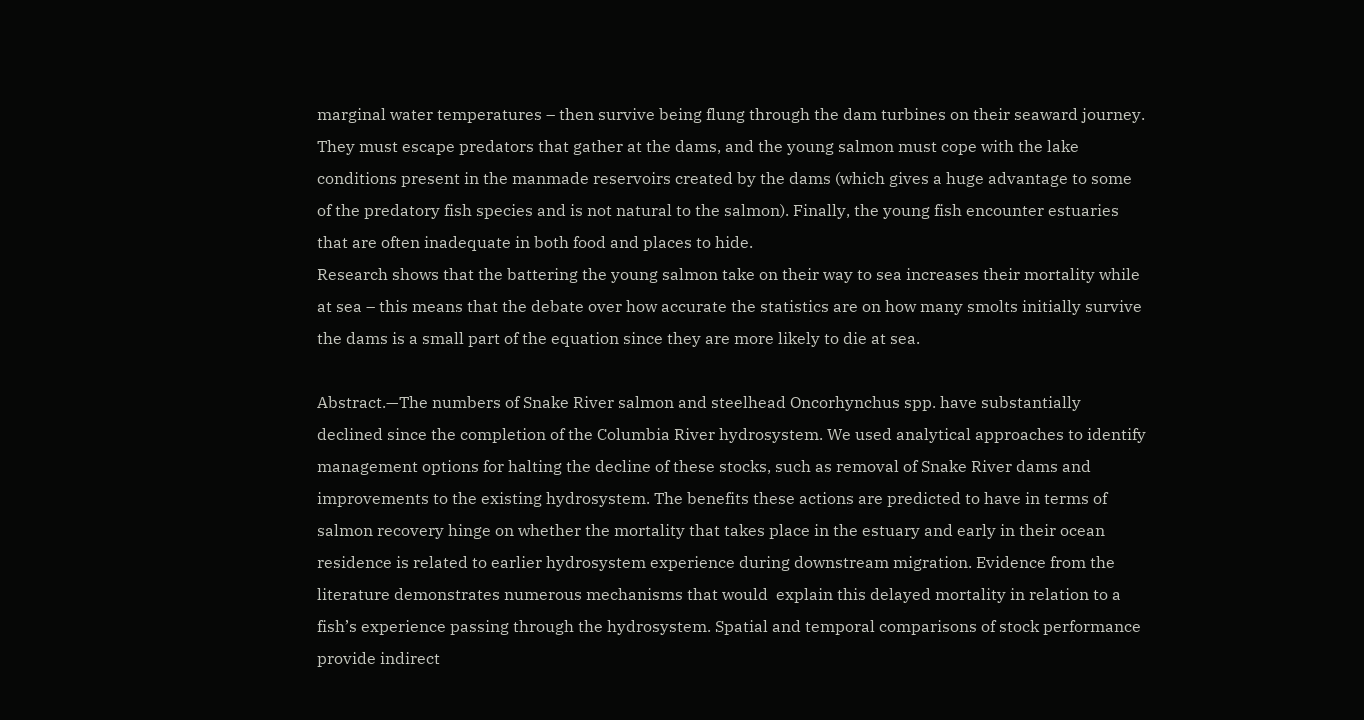marginal water temperatures – then survive being flung through the dam turbines on their seaward journey.
They must escape predators that gather at the dams, and the young salmon must cope with the lake conditions present in the manmade reservoirs created by the dams (which gives a huge advantage to some of the predatory fish species and is not natural to the salmon). Finally, the young fish encounter estuaries that are often inadequate in both food and places to hide.
Research shows that the battering the young salmon take on their way to sea increases their mortality while at sea – this means that the debate over how accurate the statistics are on how many smolts initially survive the dams is a small part of the equation since they are more likely to die at sea.

Abstract.—The numbers of Snake River salmon and steelhead Oncorhynchus spp. have substantially declined since the completion of the Columbia River hydrosystem. We used analytical approaches to identify management options for halting the decline of these stocks, such as removal of Snake River dams and improvements to the existing hydrosystem. The benefits these actions are predicted to have in terms of salmon recovery hinge on whether the mortality that takes place in the estuary and early in their ocean residence is related to earlier hydrosystem experience during downstream migration. Evidence from the literature demonstrates numerous mechanisms that would  explain this delayed mortality in relation to a fish’s experience passing through the hydrosystem. Spatial and temporal comparisons of stock performance provide indirect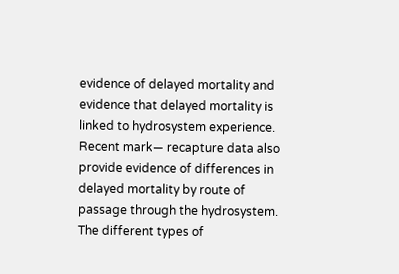evidence of delayed mortality and evidence that delayed mortality is linked to hydrosystem experience. Recent mark— recapture data also provide evidence of differences in delayed mortality by route of passage through the hydrosystem. The different types of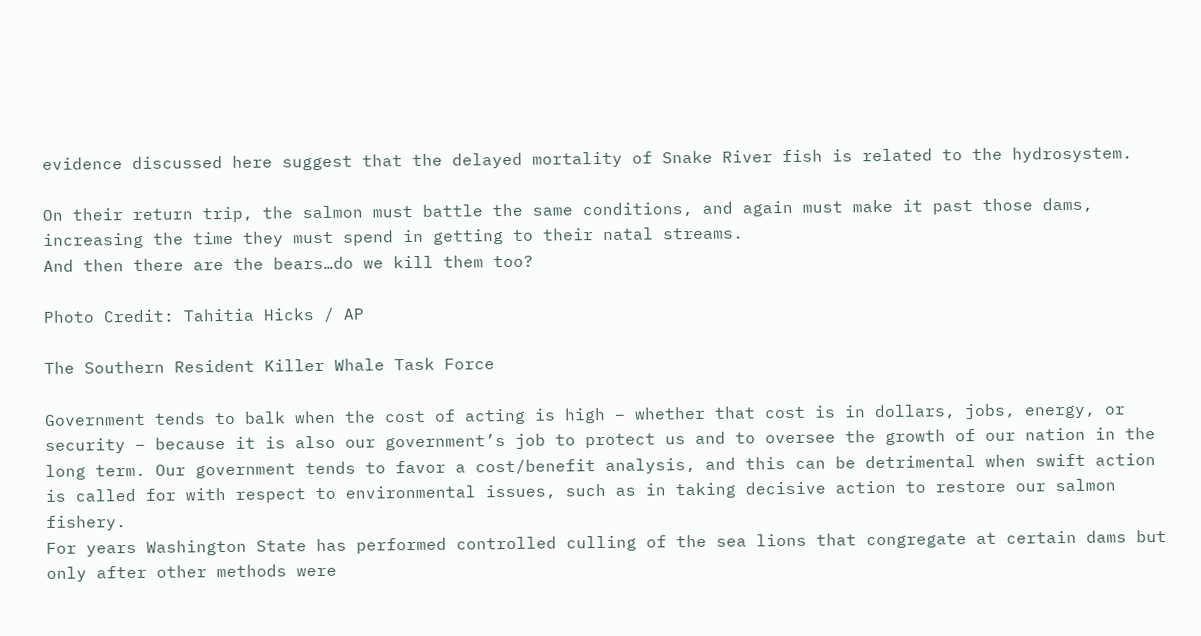evidence discussed here suggest that the delayed mortality of Snake River fish is related to the hydrosystem.

On their return trip, the salmon must battle the same conditions, and again must make it past those dams, increasing the time they must spend in getting to their natal streams.
And then there are the bears…do we kill them too?

Photo Credit: Tahitia Hicks / AP

The Southern Resident Killer Whale Task Force

Government tends to balk when the cost of acting is high – whether that cost is in dollars, jobs, energy, or security – because it is also our government’s job to protect us and to oversee the growth of our nation in the long term. Our government tends to favor a cost/benefit analysis, and this can be detrimental when swift action is called for with respect to environmental issues, such as in taking decisive action to restore our salmon fishery.
For years Washington State has performed controlled culling of the sea lions that congregate at certain dams but only after other methods were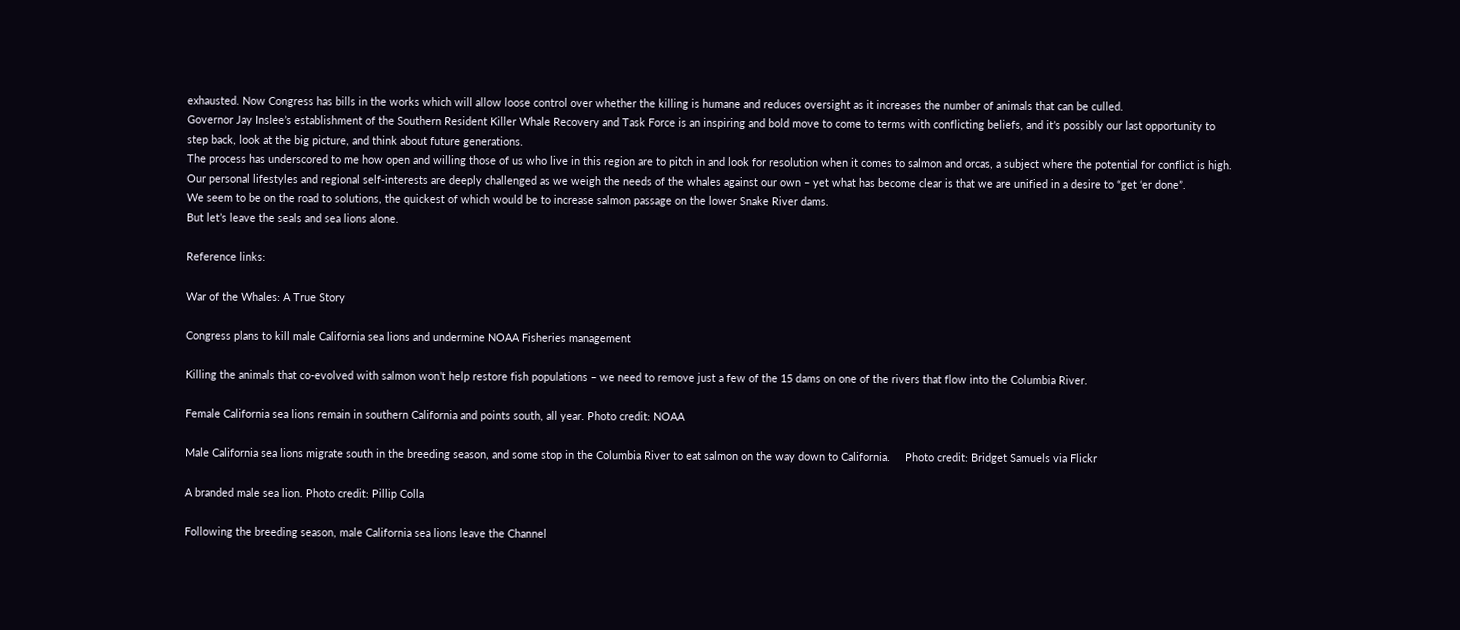exhausted. Now Congress has bills in the works which will allow loose control over whether the killing is humane and reduces oversight as it increases the number of animals that can be culled.
Governor Jay Inslee’s establishment of the Southern Resident Killer Whale Recovery and Task Force is an inspiring and bold move to come to terms with conflicting beliefs, and it’s possibly our last opportunity to step back, look at the big picture, and think about future generations.
The process has underscored to me how open and willing those of us who live in this region are to pitch in and look for resolution when it comes to salmon and orcas, a subject where the potential for conflict is high. Our personal lifestyles and regional self-interests are deeply challenged as we weigh the needs of the whales against our own – yet what has become clear is that we are unified in a desire to “get ‘er done”.
We seem to be on the road to solutions, the quickest of which would be to increase salmon passage on the lower Snake River dams.
But let’s leave the seals and sea lions alone.

Reference links:

War of the Whales: A True Story

Congress plans to kill male California sea lions and undermine NOAA Fisheries management

Killing the animals that co-evolved with salmon won’t help restore fish populations – we need to remove just a few of the 15 dams on one of the rivers that flow into the Columbia River.

Female California sea lions remain in southern California and points south, all year. Photo credit: NOAA

Male California sea lions migrate south in the breeding season, and some stop in the Columbia River to eat salmon on the way down to California.     Photo credit: Bridget Samuels via Flickr

A branded male sea lion. Photo credit: Pillip Colla

Following the breeding season, male California sea lions leave the Channel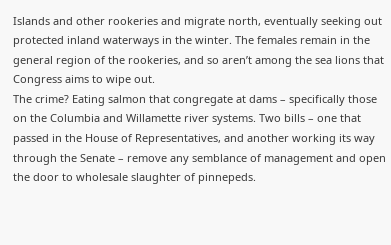Islands and other rookeries and migrate north, eventually seeking out protected inland waterways in the winter. The females remain in the general region of the rookeries, and so aren’t among the sea lions that Congress aims to wipe out.
The crime? Eating salmon that congregate at dams – specifically those on the Columbia and Willamette river systems. Two bills – one that passed in the House of Representatives, and another working its way through the Senate – remove any semblance of management and open the door to wholesale slaughter of pinnepeds.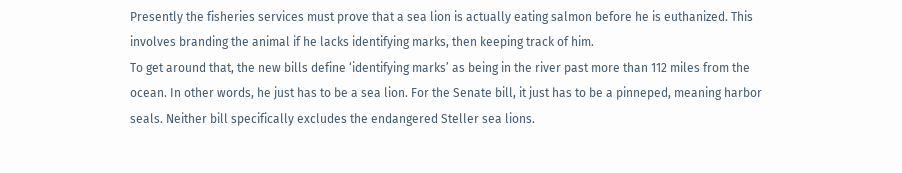Presently the fisheries services must prove that a sea lion is actually eating salmon before he is euthanized. This involves branding the animal if he lacks identifying marks, then keeping track of him.
To get around that, the new bills define ‘identifying marks’ as being in the river past more than 112 miles from the ocean. In other words, he just has to be a sea lion. For the Senate bill, it just has to be a pinneped, meaning harbor seals. Neither bill specifically excludes the endangered Steller sea lions.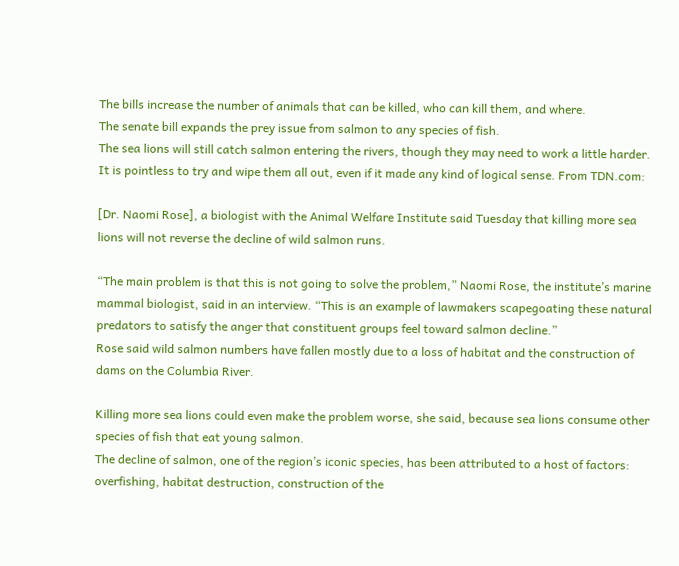The bills increase the number of animals that can be killed, who can kill them, and where.
The senate bill expands the prey issue from salmon to any species of fish.
The sea lions will still catch salmon entering the rivers, though they may need to work a little harder. It is pointless to try and wipe them all out, even if it made any kind of logical sense. From TDN.com:

[Dr. Naomi Rose], a biologist with the Animal Welfare Institute said Tuesday that killing more sea lions will not reverse the decline of wild salmon runs.

“The main problem is that this is not going to solve the problem,” Naomi Rose, the institute’s marine mammal biologist, said in an interview. “This is an example of lawmakers scapegoating these natural predators to satisfy the anger that constituent groups feel toward salmon decline.”
Rose said wild salmon numbers have fallen mostly due to a loss of habitat and the construction of dams on the Columbia River.

Killing more sea lions could even make the problem worse, she said, because sea lions consume other species of fish that eat young salmon.
The decline of salmon, one of the region’s iconic species, has been attributed to a host of factors: overfishing, habitat destruction, construction of the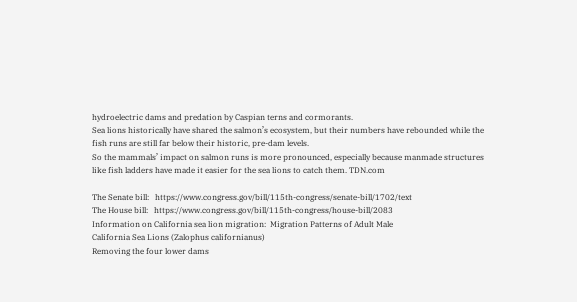hydroelectric dams and predation by Caspian terns and cormorants.
Sea lions historically have shared the salmon’s ecosystem, but their numbers have rebounded while the fish runs are still far below their historic, pre-dam levels.
So the mammals’ impact on salmon runs is more pronounced, especially because manmade structures like fish ladders have made it easier for the sea lions to catch them. TDN.com

The Senate bill:   https://www.congress.gov/bill/115th-congress/senate-bill/1702/text
The House bill:   https://www.congress.gov/bill/115th-congress/house-bill/2083
Information on California sea lion migration:  Migration Patterns of Adult Male
California Sea Lions (Zalophus californianus)
Removing the four lower dams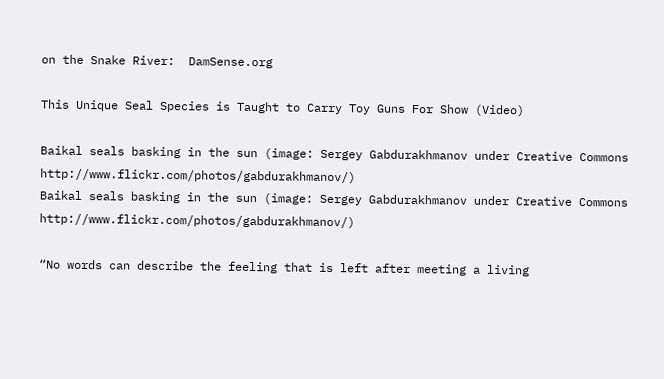on the Snake River:  DamSense.org

This Unique Seal Species is Taught to Carry Toy Guns For Show (Video)

Baikal seals basking in the sun (image: Sergey Gabdurakhmanov under Creative Commons http://www.flickr.com/photos/gabdurakhmanov/)
Baikal seals basking in the sun (image: Sergey Gabdurakhmanov under Creative Commons http://www.flickr.com/photos/gabdurakhmanov/)

“No words can describe the feeling that is left after meeting a living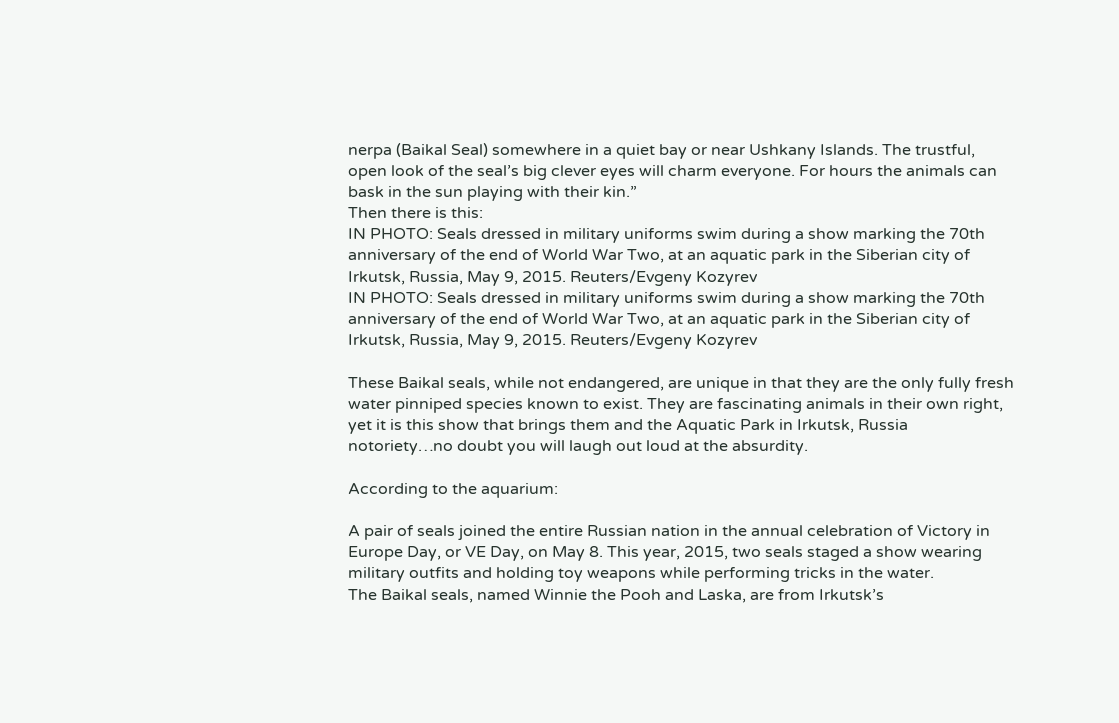nerpa (Baikal Seal) somewhere in a quiet bay or near Ushkany Islands. The trustful, open look of the seal’s big clever eyes will charm everyone. For hours the animals can bask in the sun playing with their kin.”
Then there is this:
IN PHOTO: Seals dressed in military uniforms swim during a show marking the 70th anniversary of the end of World War Two, at an aquatic park in the Siberian city of Irkutsk, Russia, May 9, 2015. Reuters/Evgeny Kozyrev
IN PHOTO: Seals dressed in military uniforms swim during a show marking the 70th anniversary of the end of World War Two, at an aquatic park in the Siberian city of Irkutsk, Russia, May 9, 2015. Reuters/Evgeny Kozyrev

These Baikal seals, while not endangered, are unique in that they are the only fully fresh water pinniped species known to exist. They are fascinating animals in their own right, yet it is this show that brings them and the Aquatic Park in Irkutsk, Russia notoriety…no doubt you will laugh out loud at the absurdity.

According to the aquarium:

A pair of seals joined the entire Russian nation in the annual celebration of Victory in Europe Day, or VE Day, on May 8. This year, 2015, two seals staged a show wearing military outfits and holding toy weapons while performing tricks in the water.
The Baikal seals, named Winnie the Pooh and Laska, are from Irkutsk’s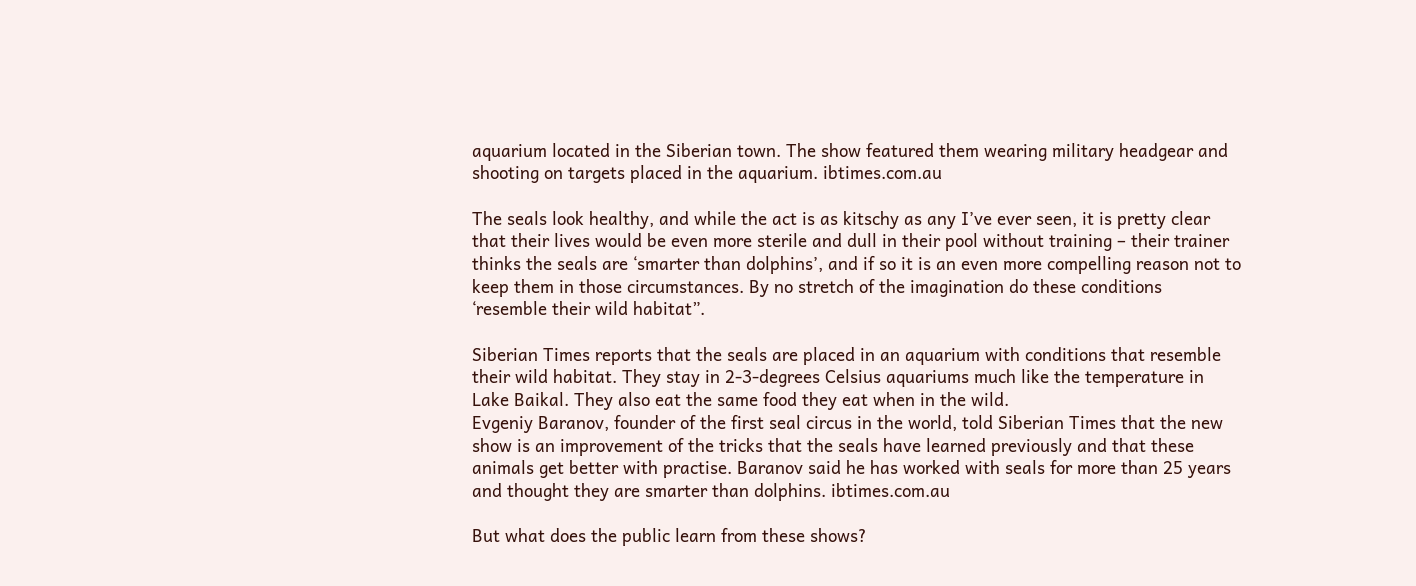aquarium located in the Siberian town. The show featured them wearing military headgear and shooting on targets placed in the aquarium. ibtimes.com.au

The seals look healthy, and while the act is as kitschy as any I’ve ever seen, it is pretty clear that their lives would be even more sterile and dull in their pool without training – their trainer thinks the seals are ‘smarter than dolphins’, and if so it is an even more compelling reason not to keep them in those circumstances. By no stretch of the imagination do these conditions ‘resemble their wild habitat”.

Siberian Times reports that the seals are placed in an aquarium with conditions that resemble their wild habitat. They stay in 2-3-degrees Celsius aquariums much like the temperature in Lake Baikal. They also eat the same food they eat when in the wild.
Evgeniy Baranov, founder of the first seal circus in the world, told Siberian Times that the new show is an improvement of the tricks that the seals have learned previously and that these animals get better with practise. Baranov said he has worked with seals for more than 25 years and thought they are smarter than dolphins. ibtimes.com.au

But what does the public learn from these shows?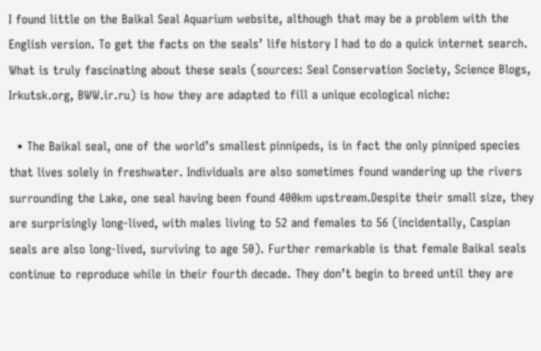I found little on the Baikal Seal Aquarium website, although that may be a problem with the English version. To get the facts on the seals’ life history I had to do a quick internet search.
What is truly fascinating about these seals (sources: Seal Conservation Society, Science Blogs, Irkutsk.org, BWW.ir.ru) is how they are adapted to fill a unique ecological niche:

  • The Baikal seal, one of the world’s smallest pinnipeds, is in fact the only pinniped species that lives solely in freshwater. Individuals are also sometimes found wandering up the rivers surrounding the Lake, one seal having been found 400km upstream.Despite their small size, they are surprisingly long-lived, with males living to 52 and females to 56 (incidentally, Caspian seals are also long-lived, surviving to age 50). Further remarkable is that female Baikal seals continue to reproduce while in their fourth decade. They don’t begin to breed until they are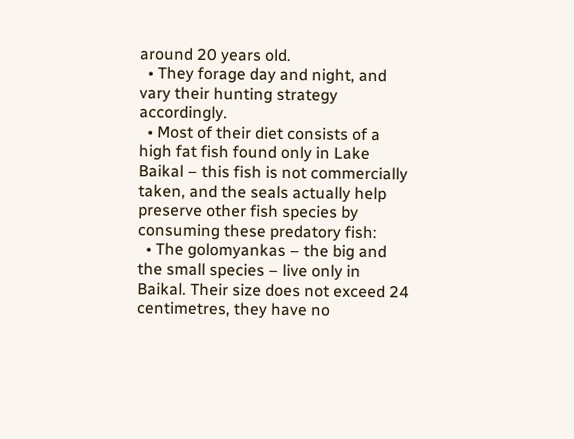around 20 years old.
  • They forage day and night, and vary their hunting strategy accordingly.
  • Most of their diet consists of a high fat fish found only in Lake Baikal – this fish is not commercially taken, and the seals actually help preserve other fish species by consuming these predatory fish:
  • The golomyankas – the big and the small species – live only in Baikal. Their size does not exceed 24 centimetres, they have no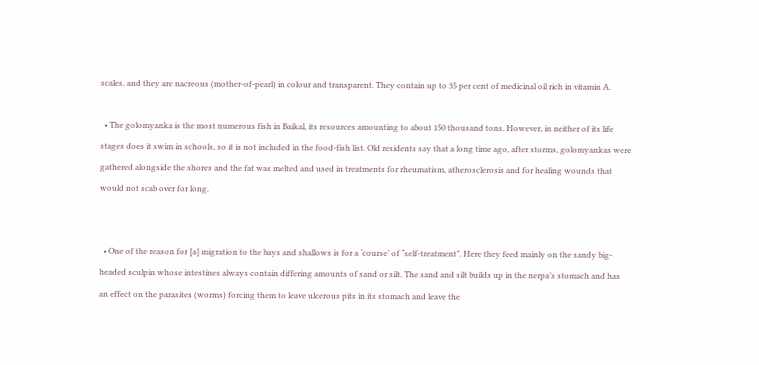scales, and they are nacreous (mother-of-pearl) in colour and transparent. They contain up to 35 per cent of medicinal oil rich in vitamin A.

  • The golomyanka is the most numerous fish in Baikal, its resources amounting to about 150 thousand tons. However, in neither of its life stages does it swim in schools, so it is not included in the food-fish list. Old residents say that a long time ago, after storms, golomyankas were gathered alongside the shores and the fat was melted and used in treatments for rheumatism, atherosclerosis and for healing wounds that would not scab over for long.


  • One of the reason for [a] migration to the bays and shallows is for a ‘course’ of “self-treatment”. Here they feed mainly on the sandy big-headed sculpin whose intestines always contain differing amounts of sand or silt. The sand and silt builds up in the nerpa’s stomach and has an effect on the parasites (worms) forcing them to leave ulcerous pits in its stomach and leave the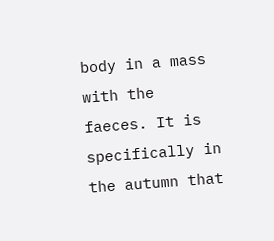body in a mass with the faeces. It is specifically in the autumn that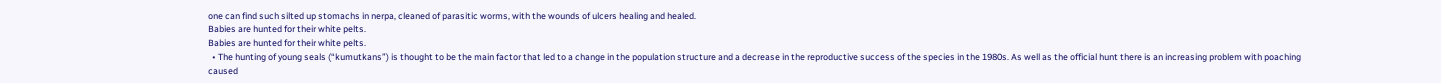one can find such silted up stomachs in nerpa, cleaned of parasitic worms, with the wounds of ulcers healing and healed.
Babies are hunted for their white pelts.
Babies are hunted for their white pelts.
  • The hunting of young seals (“kumutkans”) is thought to be the main factor that led to a change in the population structure and a decrease in the reproductive success of the species in the 1980s. As well as the official hunt there is an increasing problem with poaching caused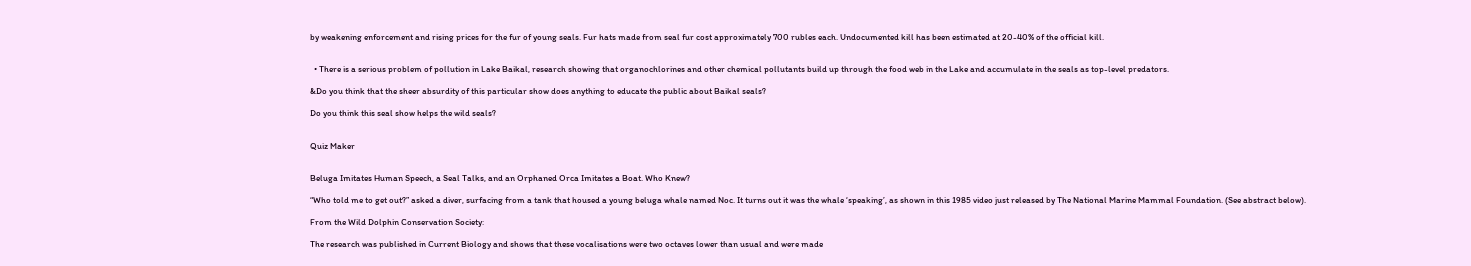by weakening enforcement and rising prices for the fur of young seals. Fur hats made from seal fur cost approximately 700 rubles each. Undocumented kill has been estimated at 20-40% of the official kill.


  • There is a serious problem of pollution in Lake Baikal, research showing that organochlorines and other chemical pollutants build up through the food web in the Lake and accumulate in the seals as top-level predators.

&Do you think that the sheer absurdity of this particular show does anything to educate the public about Baikal seals?

Do you think this seal show helps the wild seals?


Quiz Maker


Beluga Imitates Human Speech, a Seal Talks, and an Orphaned Orca Imitates a Boat. Who Knew?

“Who told me to get out?” asked a diver, surfacing from a tank that housed a young beluga whale named Noc. It turns out it was the whale ‘speaking’, as shown in this 1985 video just released by The National Marine Mammal Foundation. (See abstract below).

From the Wild Dolphin Conservation Society:

The research was published in Current Biology and shows that these vocalisations were two octaves lower than usual and were made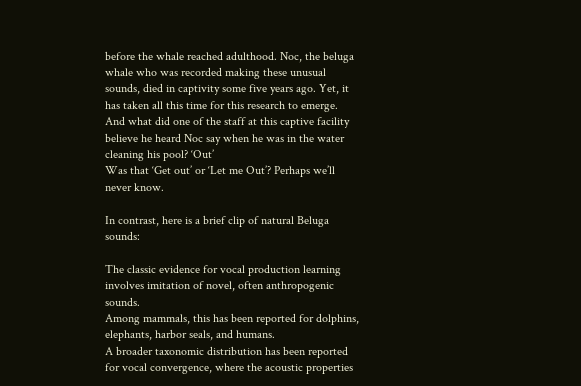before the whale reached adulthood. Noc, the beluga whale who was recorded making these unusual sounds, died in captivity some five years ago. Yet, it has taken all this time for this research to emerge.
And what did one of the staff at this captive facility believe he heard Noc say when he was in the water cleaning his pool? ‘Out’
Was that ‘Get out’ or ‘Let me Out’? Perhaps we’ll never know.

In contrast, here is a brief clip of natural Beluga sounds:

The classic evidence for vocal production learning involves imitation of novel, often anthropogenic sounds.
Among mammals, this has been reported for dolphins, elephants, harbor seals, and humans.
A broader taxonomic distribution has been reported for vocal convergence, where the acoustic properties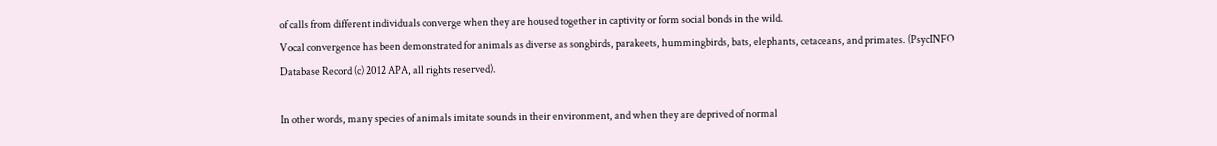of calls from different individuals converge when they are housed together in captivity or form social bonds in the wild.
Vocal convergence has been demonstrated for animals as diverse as songbirds, parakeets, hummingbirds, bats, elephants, cetaceans, and primates. (PsycINFO Database Record (c) 2012 APA, all rights reserved).

In other words, many species of animals imitate sounds in their environment, and when they are deprived of normal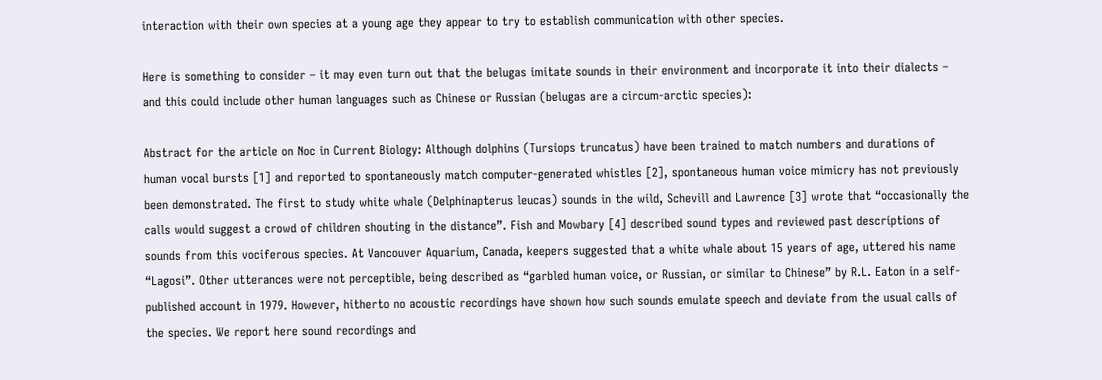interaction with their own species at a young age they appear to try to establish communication with other species.

Here is something to consider – it may even turn out that the belugas imitate sounds in their environment and incorporate it into their dialects – and this could include other human languages such as Chinese or Russian (belugas are a circum-arctic species):

Abstract for the article on Noc in Current Biology: Although dolphins (Tursiops truncatus) have been trained to match numbers and durations of human vocal bursts [1] and reported to spontaneously match computer-generated whistles [2], spontaneous human voice mimicry has not previously been demonstrated. The first to study white whale (Delphinapterus leucas) sounds in the wild, Schevill and Lawrence [3] wrote that “occasionally the calls would suggest a crowd of children shouting in the distance”. Fish and Mowbary [4] described sound types and reviewed past descriptions of sounds from this vociferous species. At Vancouver Aquarium, Canada, keepers suggested that a white whale about 15 years of age, uttered his name “Lagosi”. Other utterances were not perceptible, being described as “garbled human voice, or Russian, or similar to Chinese” by R.L. Eaton in a self-published account in 1979. However, hitherto no acoustic recordings have shown how such sounds emulate speech and deviate from the usual calls of the species. We report here sound recordings and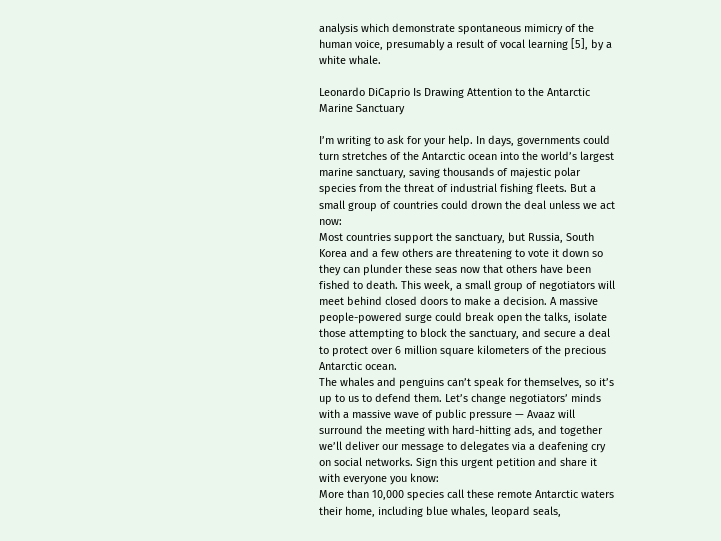analysis which demonstrate spontaneous mimicry of the human voice, presumably a result of vocal learning [5], by a white whale.

Leonardo DiCaprio Is Drawing Attention to the Antarctic Marine Sanctuary

I’m writing to ask for your help. In days, governments could turn stretches of the Antarctic ocean into the world’s largest marine sanctuary, saving thousands of majestic polar species from the threat of industrial fishing fleets. But a small group of countries could drown the deal unless we act now:
Most countries support the sanctuary, but Russia, South Korea and a few others are threatening to vote it down so they can plunder these seas now that others have been fished to death. This week, a small group of negotiators will meet behind closed doors to make a decision. A massive people-powered surge could break open the talks, isolate those attempting to block the sanctuary, and secure a deal to protect over 6 million square kilometers of the precious Antarctic ocean.
The whales and penguins can’t speak for themselves, so it’s up to us to defend them. Let’s change negotiators’ minds with a massive wave of public pressure — Avaaz will surround the meeting with hard-hitting ads, and together we’ll deliver our message to delegates via a deafening cry on social networks. Sign this urgent petition and share it with everyone you know:
More than 10,000 species call these remote Antarctic waters their home, including blue whales, leopard seals,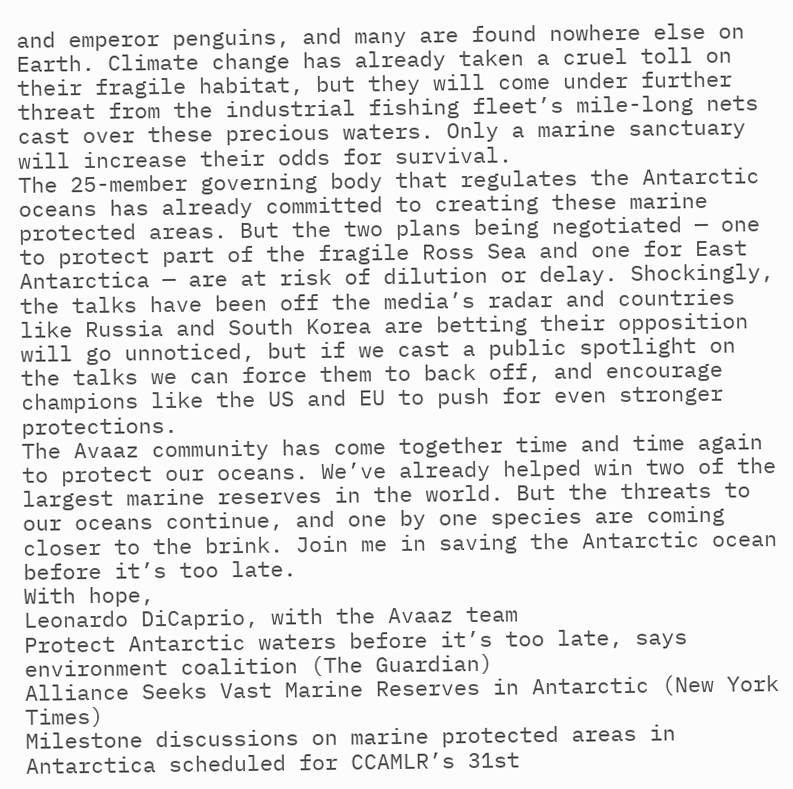and emperor penguins, and many are found nowhere else on Earth. Climate change has already taken a cruel toll on their fragile habitat, but they will come under further threat from the industrial fishing fleet’s mile-long nets cast over these precious waters. Only a marine sanctuary will increase their odds for survival.
The 25-member governing body that regulates the Antarctic oceans has already committed to creating these marine protected areas. But the two plans being negotiated — one to protect part of the fragile Ross Sea and one for East Antarctica — are at risk of dilution or delay. Shockingly, the talks have been off the media’s radar and countries like Russia and South Korea are betting their opposition will go unnoticed, but if we cast a public spotlight on the talks we can force them to back off, and encourage champions like the US and EU to push for even stronger protections.
The Avaaz community has come together time and time again to protect our oceans. We’ve already helped win two of the largest marine reserves in the world. But the threats to our oceans continue, and one by one species are coming closer to the brink. Join me in saving the Antarctic ocean before it’s too late.
With hope,
Leonardo DiCaprio, with the Avaaz team
Protect Antarctic waters before it’s too late, says environment coalition (The Guardian)
Alliance Seeks Vast Marine Reserves in Antarctic (New York Times)
Milestone discussions on marine protected areas in Antarctica scheduled for CCAMLR’s 31st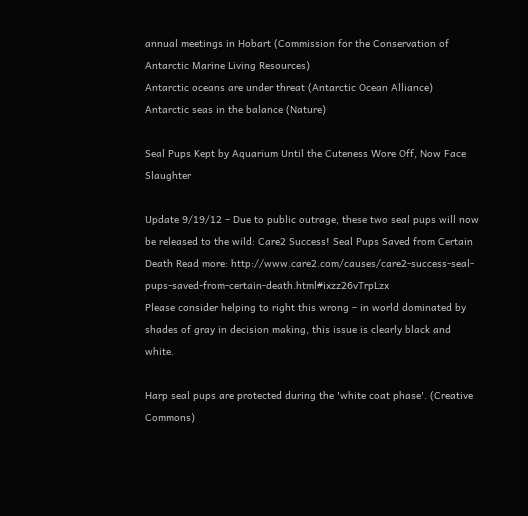annual meetings in Hobart (Commission for the Conservation of Antarctic Marine Living Resources)
Antarctic oceans are under threat (Antarctic Ocean Alliance)
Antarctic seas in the balance (Nature)

Seal Pups Kept by Aquarium Until the Cuteness Wore Off, Now Face Slaughter

Update 9/19/12 – Due to public outrage, these two seal pups will now be released to the wild: Care2 Success! Seal Pups Saved from Certain Death Read more: http://www.care2.com/causes/care2-success-seal-pups-saved-from-certain-death.html#ixzz26vTrpLzx
Please consider helping to right this wrong – in world dominated by shades of gray in decision making, this issue is clearly black and white.

Harp seal pups are protected during the 'white coat phase'. (Creative Commons)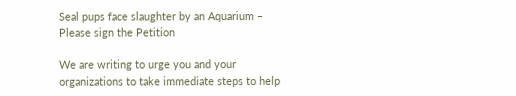Seal pups face slaughter by an Aquarium – Please sign the Petition

We are writing to urge you and your organizations to take immediate steps to help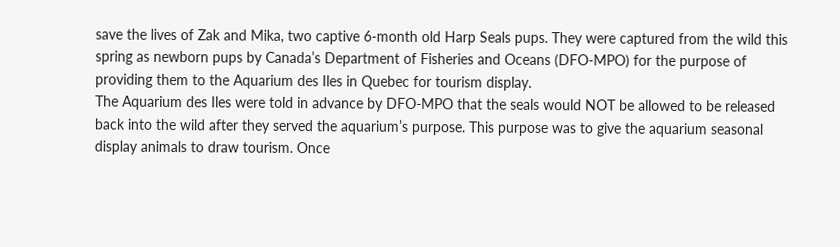save the lives of Zak and Mika, two captive 6-month old Harp Seals pups. They were captured from the wild this spring as newborn pups by Canada’s Department of Fisheries and Oceans (DFO-MPO) for the purpose of providing them to the Aquarium des Iles in Quebec for tourism display.
The Aquarium des Iles were told in advance by DFO-MPO that the seals would NOT be allowed to be released back into the wild after they served the aquarium’s purpose. This purpose was to give the aquarium seasonal display animals to draw tourism. Once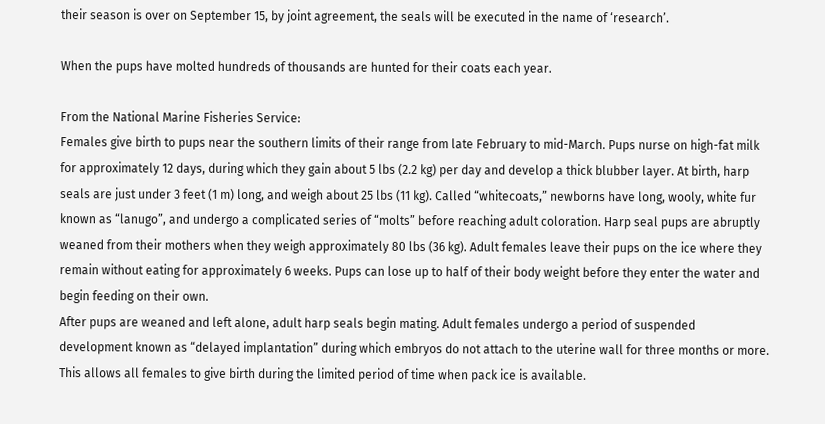their season is over on September 15, by joint agreement, the seals will be executed in the name of ‘research’.

When the pups have molted hundreds of thousands are hunted for their coats each year.

From the National Marine Fisheries Service:
Females give birth to pups near the southern limits of their range from late February to mid-March. Pups nurse on high-fat milk for approximately 12 days, during which they gain about 5 lbs (2.2 kg) per day and develop a thick blubber layer. At birth, harp seals are just under 3 feet (1 m) long, and weigh about 25 lbs (11 kg). Called “whitecoats,” newborns have long, wooly, white fur known as “lanugo”, and undergo a complicated series of “molts” before reaching adult coloration. Harp seal pups are abruptly weaned from their mothers when they weigh approximately 80 lbs (36 kg). Adult females leave their pups on the ice where they remain without eating for approximately 6 weeks. Pups can lose up to half of their body weight before they enter the water and begin feeding on their own.
After pups are weaned and left alone, adult harp seals begin mating. Adult females undergo a period of suspended development known as “delayed implantation” during which embryos do not attach to the uterine wall for three months or more. This allows all females to give birth during the limited period of time when pack ice is available.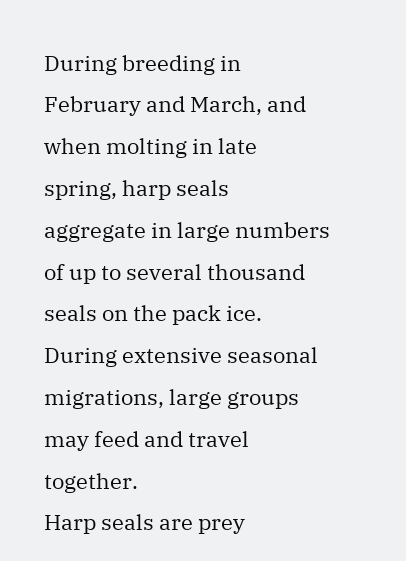During breeding in February and March, and when molting in late spring, harp seals aggregate in large numbers of up to several thousand seals on the pack ice. During extensive seasonal migrations, large groups may feed and travel together.
Harp seals are prey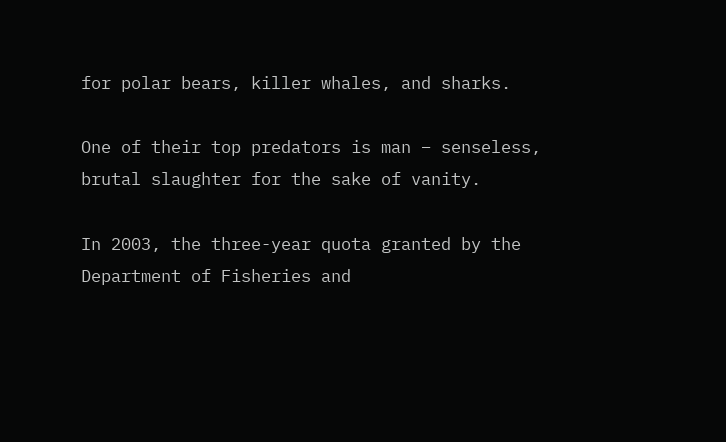for polar bears, killer whales, and sharks.

One of their top predators is man – senseless, brutal slaughter for the sake of vanity.

In 2003, the three-year quota granted by the Department of Fisheries and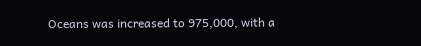Oceans was increased to 975,000, with a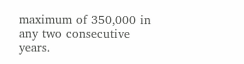maximum of 350,000 in any two consecutive years.